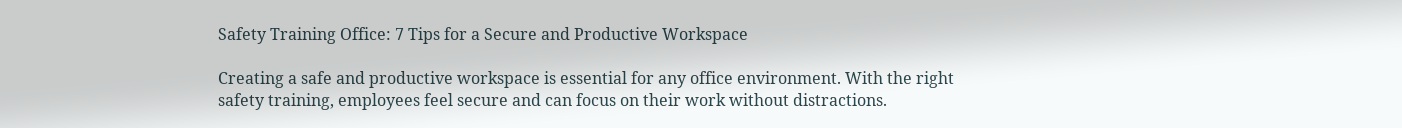Safety Training Office: 7 Tips for a Secure and Productive Workspace

Creating a safe and productive workspace is essential for any office environment. With the right safety training, employees feel secure and can focus on their work without distractions.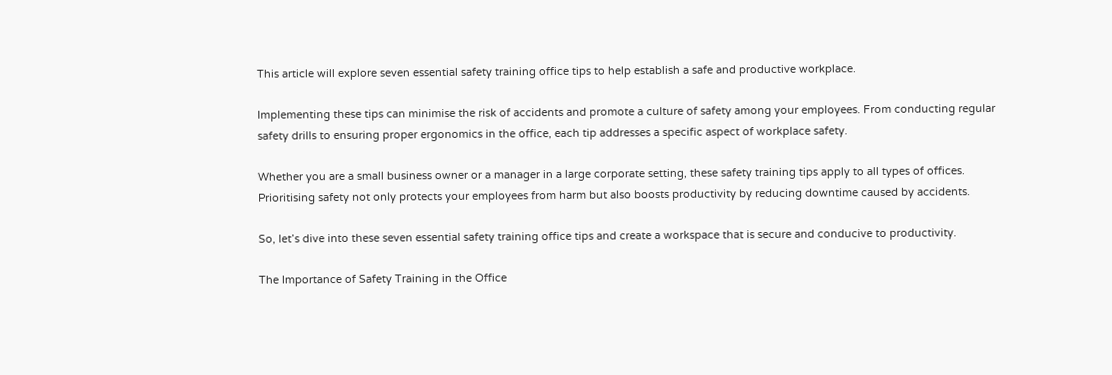This article will explore seven essential safety training office tips to help establish a safe and productive workplace.

Implementing these tips can minimise the risk of accidents and promote a culture of safety among your employees. From conducting regular safety drills to ensuring proper ergonomics in the office, each tip addresses a specific aspect of workplace safety.

Whether you are a small business owner or a manager in a large corporate setting, these safety training tips apply to all types of offices. Prioritising safety not only protects your employees from harm but also boosts productivity by reducing downtime caused by accidents.

So, let’s dive into these seven essential safety training office tips and create a workspace that is secure and conducive to productivity.

The Importance of Safety Training in the Office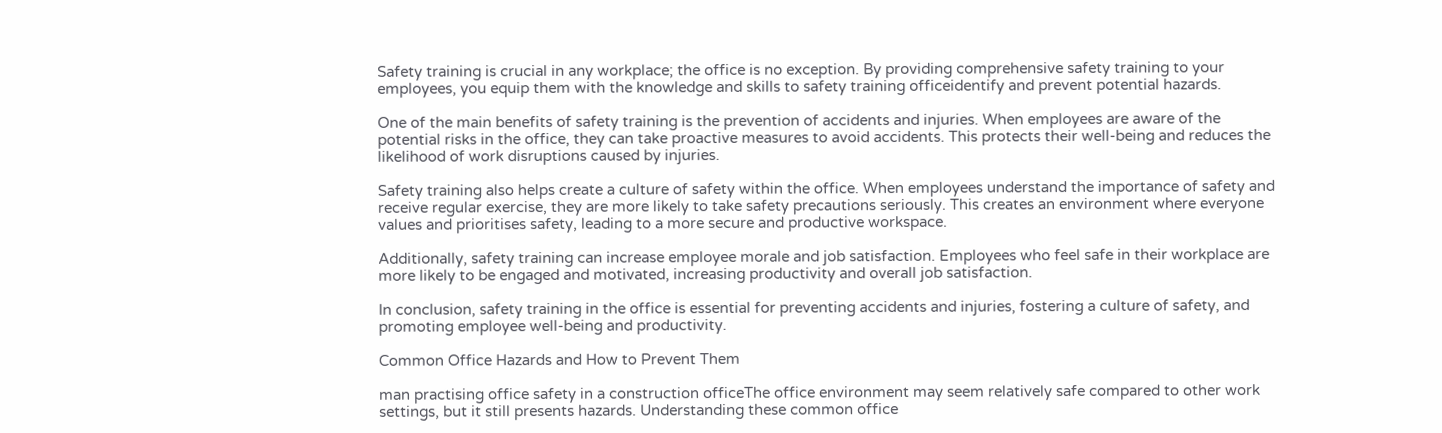Safety training is crucial in any workplace; the office is no exception. By providing comprehensive safety training to your employees, you equip them with the knowledge and skills to safety training officeidentify and prevent potential hazards.

One of the main benefits of safety training is the prevention of accidents and injuries. When employees are aware of the potential risks in the office, they can take proactive measures to avoid accidents. This protects their well-being and reduces the likelihood of work disruptions caused by injuries.

Safety training also helps create a culture of safety within the office. When employees understand the importance of safety and receive regular exercise, they are more likely to take safety precautions seriously. This creates an environment where everyone values and prioritises safety, leading to a more secure and productive workspace.

Additionally, safety training can increase employee morale and job satisfaction. Employees who feel safe in their workplace are more likely to be engaged and motivated, increasing productivity and overall job satisfaction.

In conclusion, safety training in the office is essential for preventing accidents and injuries, fostering a culture of safety, and promoting employee well-being and productivity.

Common Office Hazards and How to Prevent Them

man practising office safety in a construction officeThe office environment may seem relatively safe compared to other work settings, but it still presents hazards. Understanding these common office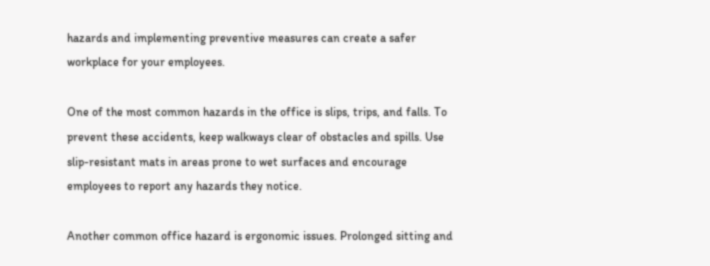hazards and implementing preventive measures can create a safer workplace for your employees.

One of the most common hazards in the office is slips, trips, and falls. To prevent these accidents, keep walkways clear of obstacles and spills. Use slip-resistant mats in areas prone to wet surfaces and encourage employees to report any hazards they notice.

Another common office hazard is ergonomic issues. Prolonged sitting and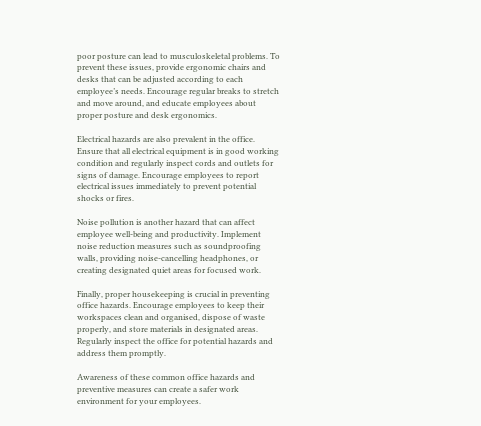poor posture can lead to musculoskeletal problems. To prevent these issues, provide ergonomic chairs and desks that can be adjusted according to each employee’s needs. Encourage regular breaks to stretch and move around, and educate employees about proper posture and desk ergonomics.

Electrical hazards are also prevalent in the office. Ensure that all electrical equipment is in good working condition and regularly inspect cords and outlets for signs of damage. Encourage employees to report electrical issues immediately to prevent potential shocks or fires.

Noise pollution is another hazard that can affect employee well-being and productivity. Implement noise reduction measures such as soundproofing walls, providing noise-cancelling headphones, or creating designated quiet areas for focused work.

Finally, proper housekeeping is crucial in preventing office hazards. Encourage employees to keep their workspaces clean and organised, dispose of waste properly, and store materials in designated areas. Regularly inspect the office for potential hazards and address them promptly.

Awareness of these common office hazards and preventive measures can create a safer work environment for your employees.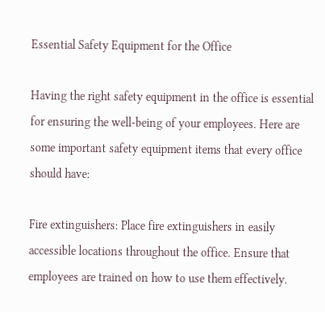Essential Safety Equipment for the Office

Having the right safety equipment in the office is essential for ensuring the well-being of your employees. Here are some important safety equipment items that every office should have:

Fire extinguishers: Place fire extinguishers in easily accessible locations throughout the office. Ensure that employees are trained on how to use them effectively.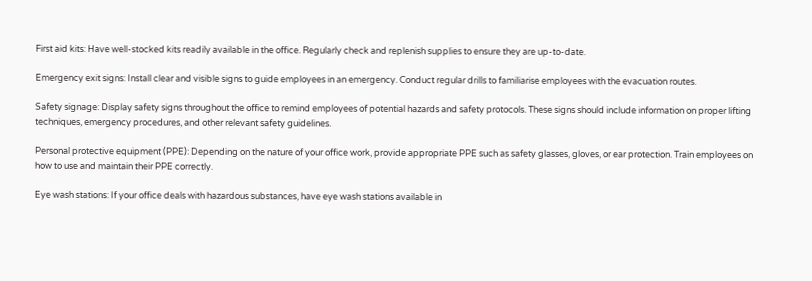First aid kits: Have well-stocked kits readily available in the office. Regularly check and replenish supplies to ensure they are up-to-date.

Emergency exit signs: Install clear and visible signs to guide employees in an emergency. Conduct regular drills to familiarise employees with the evacuation routes.

Safety signage: Display safety signs throughout the office to remind employees of potential hazards and safety protocols. These signs should include information on proper lifting techniques, emergency procedures, and other relevant safety guidelines.

Personal protective equipment (PPE): Depending on the nature of your office work, provide appropriate PPE such as safety glasses, gloves, or ear protection. Train employees on how to use and maintain their PPE correctly.

Eye wash stations: If your office deals with hazardous substances, have eye wash stations available in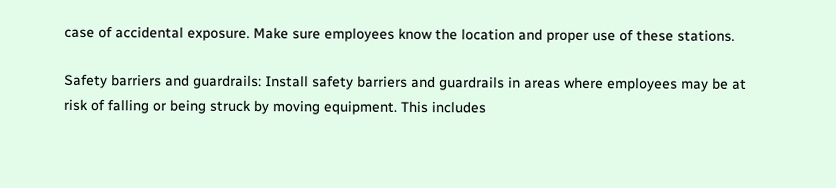case of accidental exposure. Make sure employees know the location and proper use of these stations.

Safety barriers and guardrails: Install safety barriers and guardrails in areas where employees may be at risk of falling or being struck by moving equipment. This includes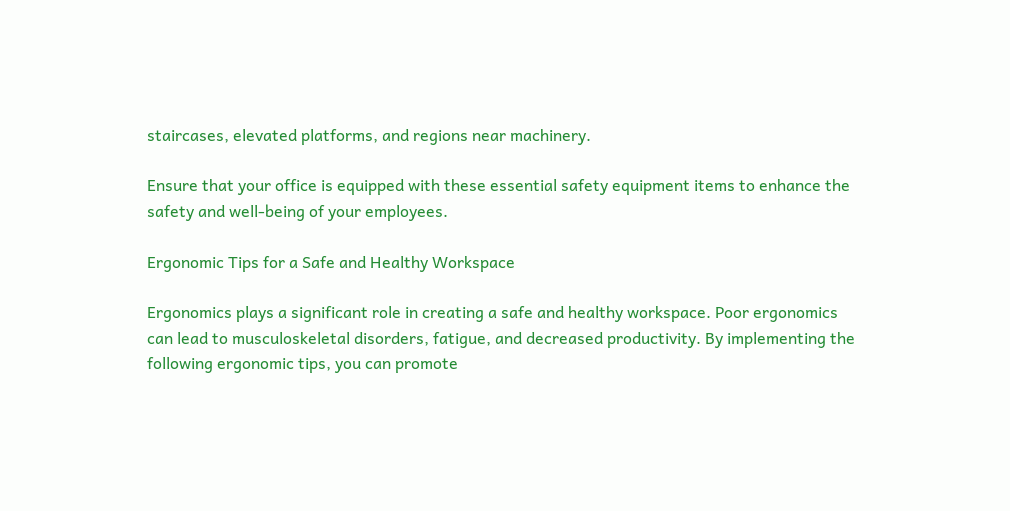staircases, elevated platforms, and regions near machinery.

Ensure that your office is equipped with these essential safety equipment items to enhance the safety and well-being of your employees.

Ergonomic Tips for a Safe and Healthy Workspace

Ergonomics plays a significant role in creating a safe and healthy workspace. Poor ergonomics can lead to musculoskeletal disorders, fatigue, and decreased productivity. By implementing the following ergonomic tips, you can promote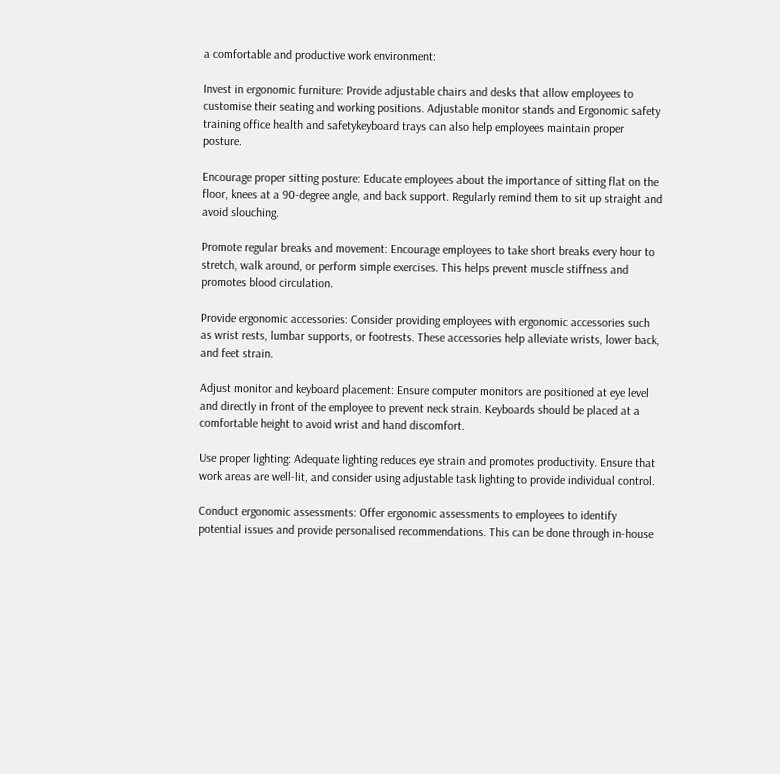a comfortable and productive work environment:

Invest in ergonomic furniture: Provide adjustable chairs and desks that allow employees to customise their seating and working positions. Adjustable monitor stands and Ergonomic safety training office health and safetykeyboard trays can also help employees maintain proper posture.

Encourage proper sitting posture: Educate employees about the importance of sitting flat on the floor, knees at a 90-degree angle, and back support. Regularly remind them to sit up straight and avoid slouching.

Promote regular breaks and movement: Encourage employees to take short breaks every hour to stretch, walk around, or perform simple exercises. This helps prevent muscle stiffness and promotes blood circulation.

Provide ergonomic accessories: Consider providing employees with ergonomic accessories such as wrist rests, lumbar supports, or footrests. These accessories help alleviate wrists, lower back, and feet strain.

Adjust monitor and keyboard placement: Ensure computer monitors are positioned at eye level and directly in front of the employee to prevent neck strain. Keyboards should be placed at a comfortable height to avoid wrist and hand discomfort.

Use proper lighting: Adequate lighting reduces eye strain and promotes productivity. Ensure that work areas are well-lit, and consider using adjustable task lighting to provide individual control.

Conduct ergonomic assessments: Offer ergonomic assessments to employees to identify potential issues and provide personalised recommendations. This can be done through in-house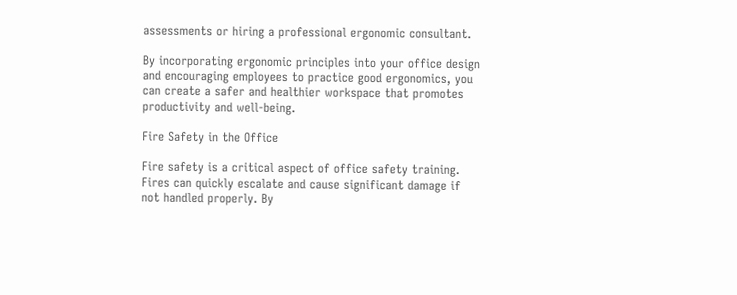assessments or hiring a professional ergonomic consultant.

By incorporating ergonomic principles into your office design and encouraging employees to practice good ergonomics, you can create a safer and healthier workspace that promotes productivity and well-being.

Fire Safety in the Office

Fire safety is a critical aspect of office safety training. Fires can quickly escalate and cause significant damage if not handled properly. By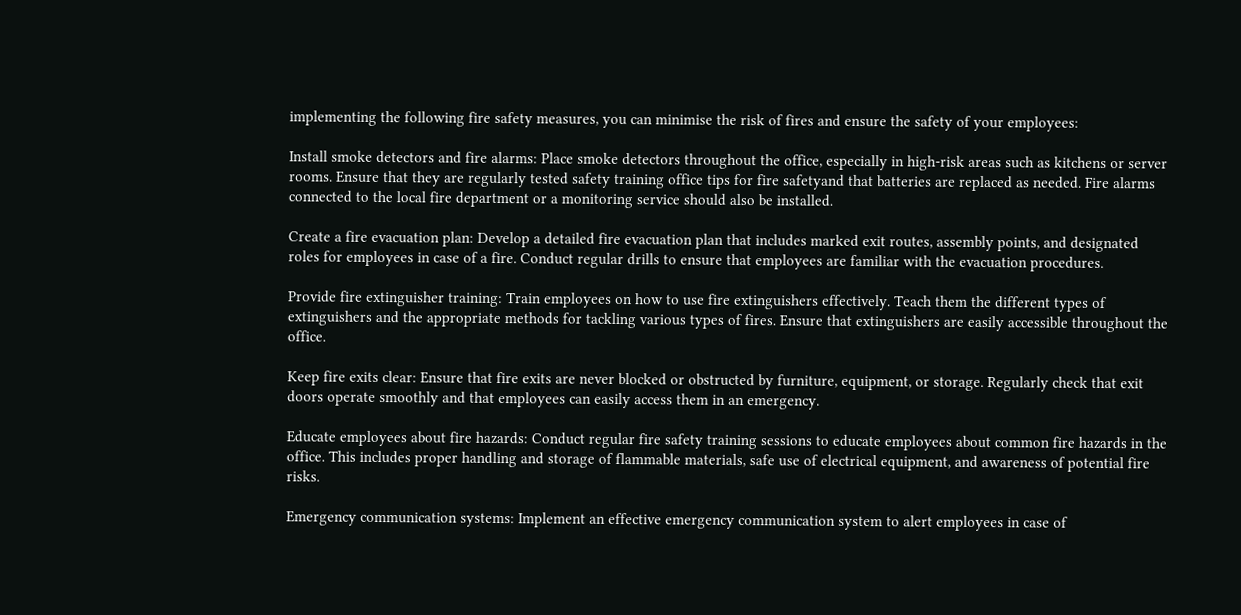implementing the following fire safety measures, you can minimise the risk of fires and ensure the safety of your employees:

Install smoke detectors and fire alarms: Place smoke detectors throughout the office, especially in high-risk areas such as kitchens or server rooms. Ensure that they are regularly tested safety training office tips for fire safetyand that batteries are replaced as needed. Fire alarms connected to the local fire department or a monitoring service should also be installed.

Create a fire evacuation plan: Develop a detailed fire evacuation plan that includes marked exit routes, assembly points, and designated roles for employees in case of a fire. Conduct regular drills to ensure that employees are familiar with the evacuation procedures.

Provide fire extinguisher training: Train employees on how to use fire extinguishers effectively. Teach them the different types of extinguishers and the appropriate methods for tackling various types of fires. Ensure that extinguishers are easily accessible throughout the office.

Keep fire exits clear: Ensure that fire exits are never blocked or obstructed by furniture, equipment, or storage. Regularly check that exit doors operate smoothly and that employees can easily access them in an emergency.

Educate employees about fire hazards: Conduct regular fire safety training sessions to educate employees about common fire hazards in the office. This includes proper handling and storage of flammable materials, safe use of electrical equipment, and awareness of potential fire risks.

Emergency communication systems: Implement an effective emergency communication system to alert employees in case of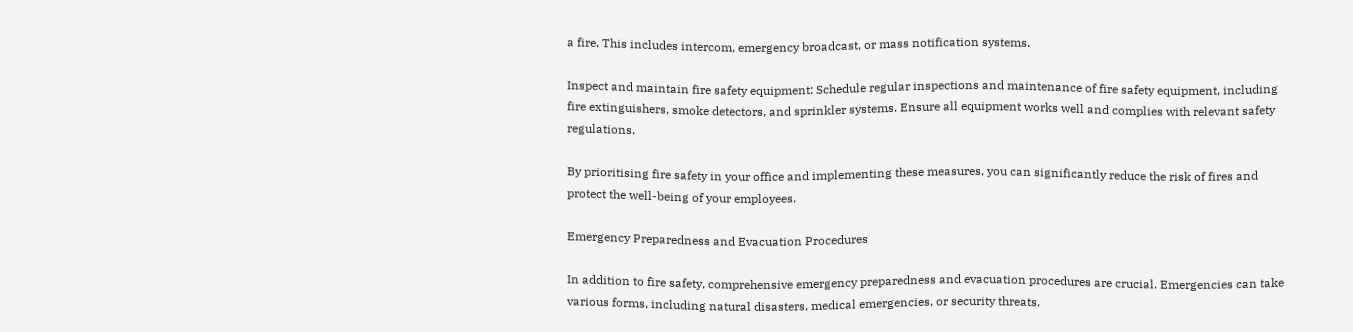a fire. This includes intercom, emergency broadcast, or mass notification systems.

Inspect and maintain fire safety equipment: Schedule regular inspections and maintenance of fire safety equipment, including fire extinguishers, smoke detectors, and sprinkler systems. Ensure all equipment works well and complies with relevant safety regulations.

By prioritising fire safety in your office and implementing these measures, you can significantly reduce the risk of fires and protect the well-being of your employees.

Emergency Preparedness and Evacuation Procedures

In addition to fire safety, comprehensive emergency preparedness and evacuation procedures are crucial. Emergencies can take various forms, including natural disasters, medical emergencies, or security threats.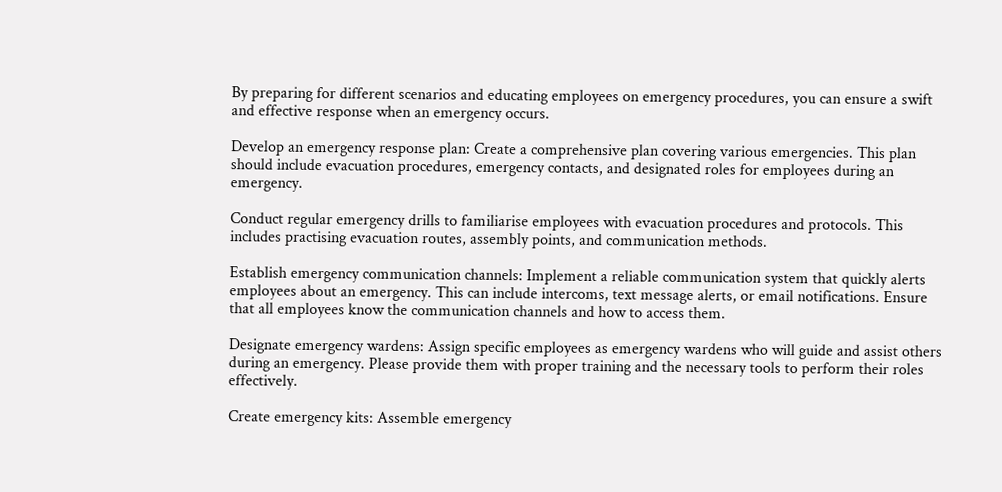By preparing for different scenarios and educating employees on emergency procedures, you can ensure a swift and effective response when an emergency occurs.

Develop an emergency response plan: Create a comprehensive plan covering various emergencies. This plan should include evacuation procedures, emergency contacts, and designated roles for employees during an emergency.

Conduct regular emergency drills to familiarise employees with evacuation procedures and protocols. This includes practising evacuation routes, assembly points, and communication methods.

Establish emergency communication channels: Implement a reliable communication system that quickly alerts employees about an emergency. This can include intercoms, text message alerts, or email notifications. Ensure that all employees know the communication channels and how to access them.

Designate emergency wardens: Assign specific employees as emergency wardens who will guide and assist others during an emergency. Please provide them with proper training and the necessary tools to perform their roles effectively.

Create emergency kits: Assemble emergency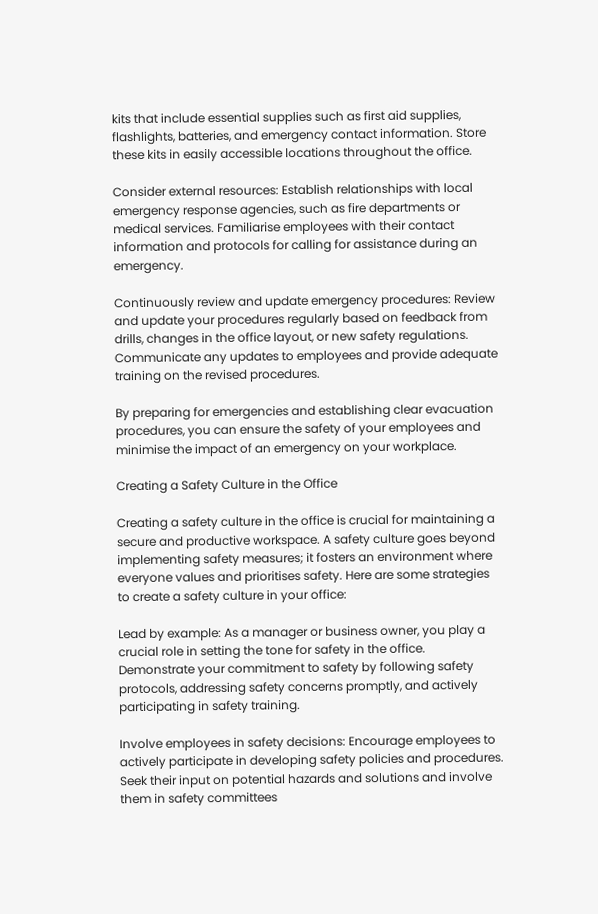kits that include essential supplies such as first aid supplies, flashlights, batteries, and emergency contact information. Store these kits in easily accessible locations throughout the office.

Consider external resources: Establish relationships with local emergency response agencies, such as fire departments or medical services. Familiarise employees with their contact information and protocols for calling for assistance during an emergency.

Continuously review and update emergency procedures: Review and update your procedures regularly based on feedback from drills, changes in the office layout, or new safety regulations. Communicate any updates to employees and provide adequate training on the revised procedures.

By preparing for emergencies and establishing clear evacuation procedures, you can ensure the safety of your employees and minimise the impact of an emergency on your workplace.

Creating a Safety Culture in the Office

Creating a safety culture in the office is crucial for maintaining a secure and productive workspace. A safety culture goes beyond implementing safety measures; it fosters an environment where everyone values and prioritises safety. Here are some strategies to create a safety culture in your office:

Lead by example: As a manager or business owner, you play a crucial role in setting the tone for safety in the office. Demonstrate your commitment to safety by following safety protocols, addressing safety concerns promptly, and actively participating in safety training.

Involve employees in safety decisions: Encourage employees to actively participate in developing safety policies and procedures. Seek their input on potential hazards and solutions and involve them in safety committees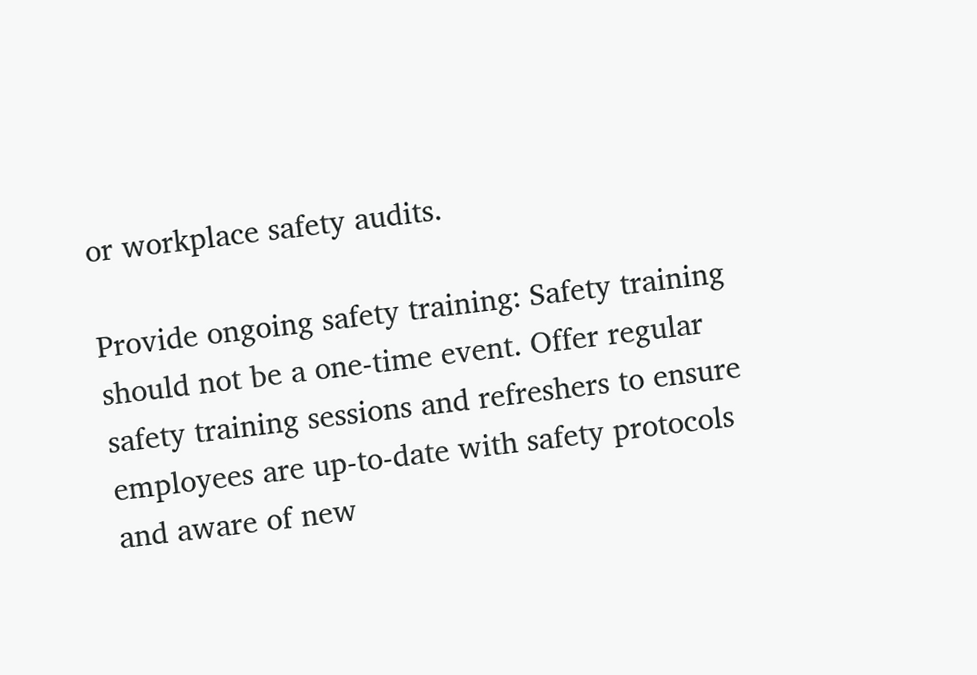or workplace safety audits.

Provide ongoing safety training: Safety training should not be a one-time event. Offer regular safety training sessions and refreshers to ensure employees are up-to-date with safety protocols and aware of new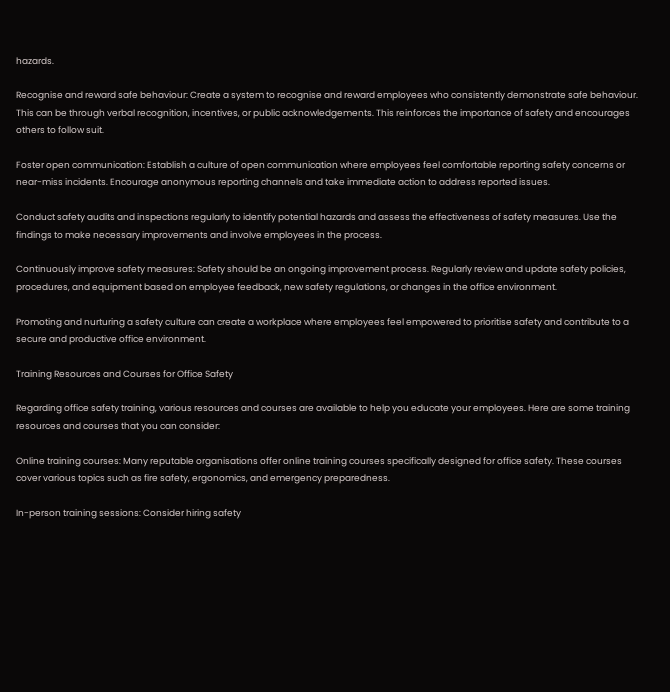hazards.

Recognise and reward safe behaviour: Create a system to recognise and reward employees who consistently demonstrate safe behaviour. This can be through verbal recognition, incentives, or public acknowledgements. This reinforces the importance of safety and encourages others to follow suit.

Foster open communication: Establish a culture of open communication where employees feel comfortable reporting safety concerns or near-miss incidents. Encourage anonymous reporting channels and take immediate action to address reported issues.

Conduct safety audits and inspections regularly to identify potential hazards and assess the effectiveness of safety measures. Use the findings to make necessary improvements and involve employees in the process.

Continuously improve safety measures: Safety should be an ongoing improvement process. Regularly review and update safety policies, procedures, and equipment based on employee feedback, new safety regulations, or changes in the office environment.

Promoting and nurturing a safety culture can create a workplace where employees feel empowered to prioritise safety and contribute to a secure and productive office environment.

Training Resources and Courses for Office Safety

Regarding office safety training, various resources and courses are available to help you educate your employees. Here are some training resources and courses that you can consider:

Online training courses: Many reputable organisations offer online training courses specifically designed for office safety. These courses cover various topics such as fire safety, ergonomics, and emergency preparedness.

In-person training sessions: Consider hiring safety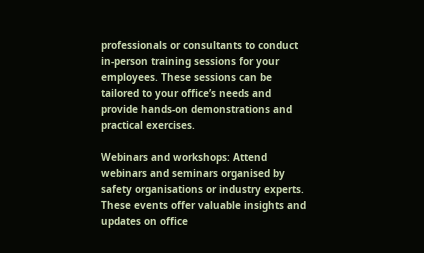professionals or consultants to conduct in-person training sessions for your employees. These sessions can be tailored to your office’s needs and provide hands-on demonstrations and practical exercises.

Webinars and workshops: Attend webinars and seminars organised by safety organisations or industry experts. These events offer valuable insights and updates on office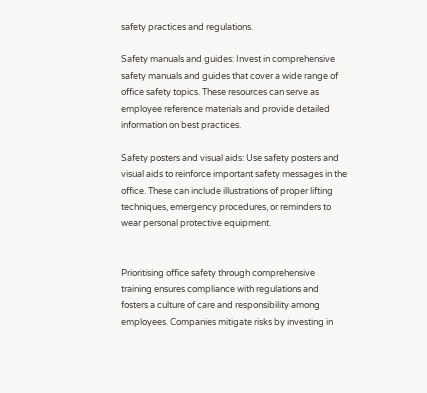safety practices and regulations.

Safety manuals and guides: Invest in comprehensive safety manuals and guides that cover a wide range of office safety topics. These resources can serve as employee reference materials and provide detailed information on best practices.

Safety posters and visual aids: Use safety posters and visual aids to reinforce important safety messages in the office. These can include illustrations of proper lifting techniques, emergency procedures, or reminders to wear personal protective equipment.


Prioritising office safety through comprehensive training ensures compliance with regulations and fosters a culture of care and responsibility among employees. Companies mitigate risks by investing in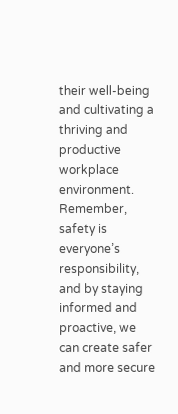their well-being and cultivating a thriving and productive workplace environment. Remember, safety is everyone’s responsibility, and by staying informed and proactive, we can create safer and more secure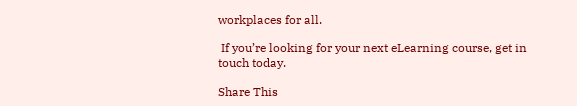workplaces for all.

 If you’re looking for your next eLearning course, get in touch today.

Share This